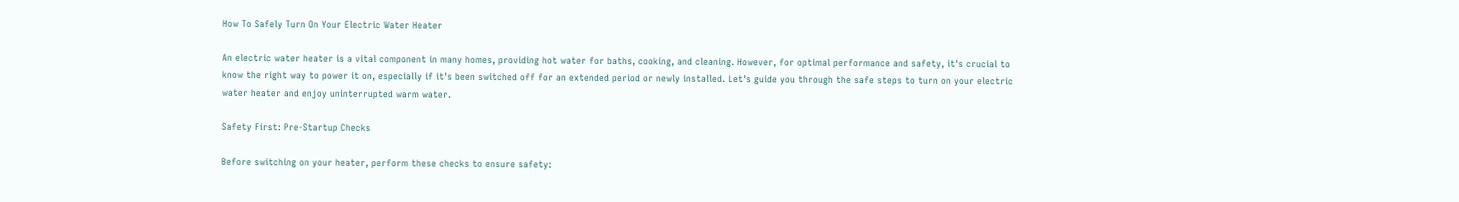How To Safely Turn On Your Electric Water Heater

An electric water heater is a vital component in many homes, providing hot water for baths, cooking, and cleaning. However, for optimal performance and safety, it's crucial to know the right way to power it on, especially if it's been switched off for an extended period or newly installed. Let's guide you through the safe steps to turn on your electric water heater and enjoy uninterrupted warm water.

Safety First: Pre-Startup Checks

Before switching on your heater, perform these checks to ensure safety: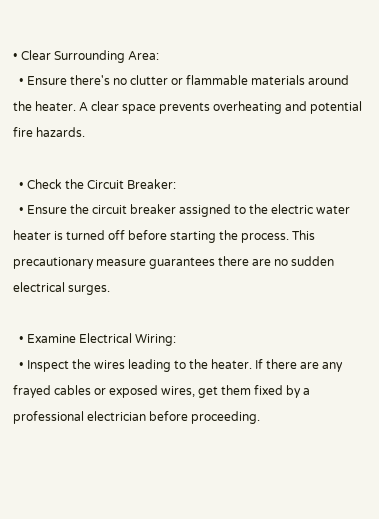• Clear Surrounding Area:
  • Ensure there's no clutter or flammable materials around the heater. A clear space prevents overheating and potential fire hazards.

  • Check the Circuit Breaker:
  • Ensure the circuit breaker assigned to the electric water heater is turned off before starting the process. This precautionary measure guarantees there are no sudden electrical surges.

  • Examine Electrical Wiring:
  • Inspect the wires leading to the heater. If there are any frayed cables or exposed wires, get them fixed by a professional electrician before proceeding.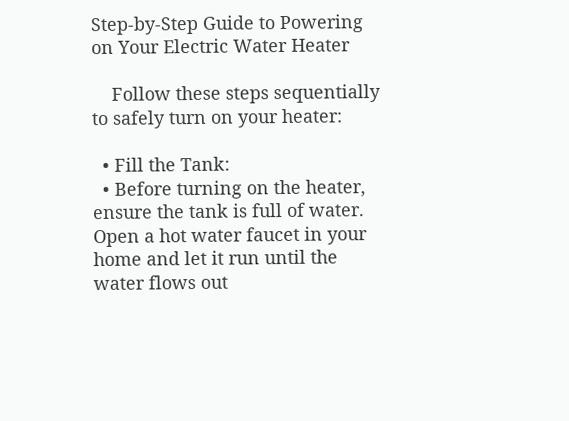Step-by-Step Guide to Powering on Your Electric Water Heater

    Follow these steps sequentially to safely turn on your heater:

  • Fill the Tank:
  • Before turning on the heater, ensure the tank is full of water. Open a hot water faucet in your home and let it run until the water flows out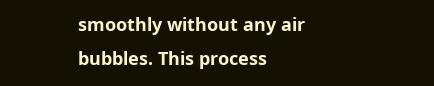smoothly without any air bubbles. This process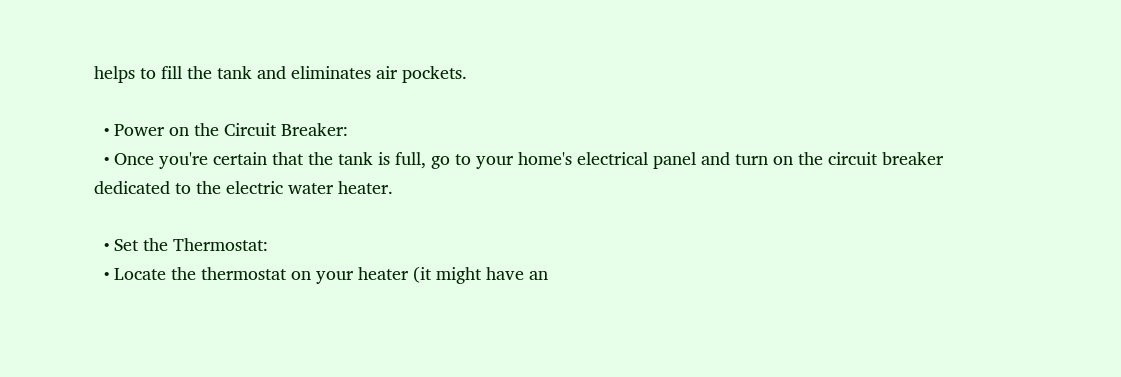helps to fill the tank and eliminates air pockets.

  • Power on the Circuit Breaker:
  • Once you're certain that the tank is full, go to your home's electrical panel and turn on the circuit breaker dedicated to the electric water heater.

  • Set the Thermostat:
  • Locate the thermostat on your heater (it might have an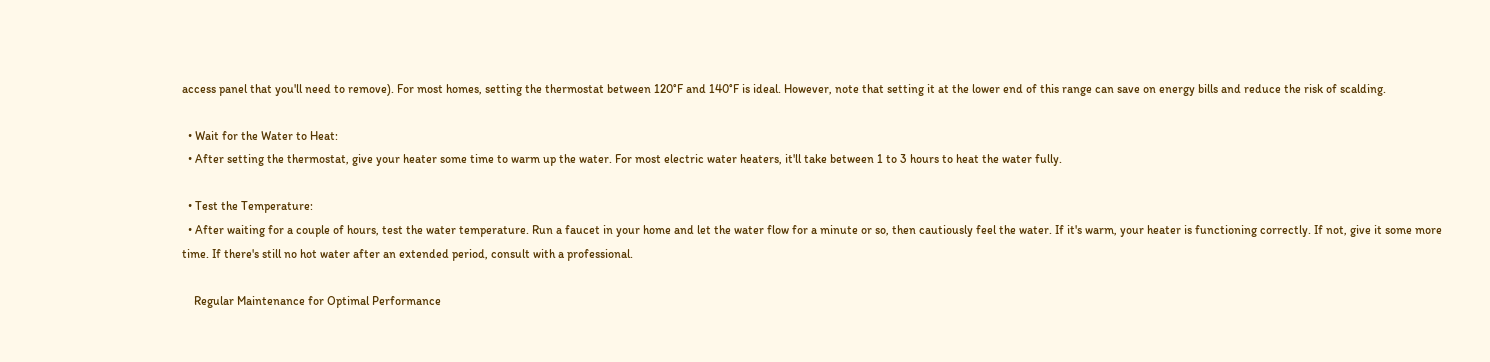access panel that you'll need to remove). For most homes, setting the thermostat between 120°F and 140°F is ideal. However, note that setting it at the lower end of this range can save on energy bills and reduce the risk of scalding.

  • Wait for the Water to Heat:
  • After setting the thermostat, give your heater some time to warm up the water. For most electric water heaters, it'll take between 1 to 3 hours to heat the water fully.

  • Test the Temperature:
  • After waiting for a couple of hours, test the water temperature. Run a faucet in your home and let the water flow for a minute or so, then cautiously feel the water. If it's warm, your heater is functioning correctly. If not, give it some more time. If there's still no hot water after an extended period, consult with a professional.

    Regular Maintenance for Optimal Performance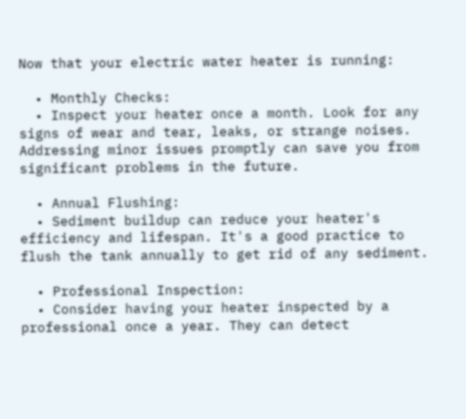Now that your electric water heater is running:

  • Monthly Checks:
  • Inspect your heater once a month. Look for any signs of wear and tear, leaks, or strange noises. Addressing minor issues promptly can save you from significant problems in the future.

  • Annual Flushing:
  • Sediment buildup can reduce your heater's efficiency and lifespan. It's a good practice to flush the tank annually to get rid of any sediment.

  • Professional Inspection:
  • Consider having your heater inspected by a professional once a year. They can detect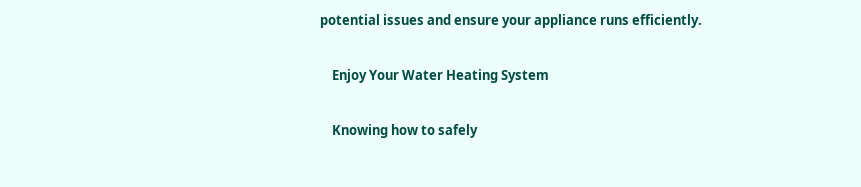potential issues and ensure your appliance runs efficiently.

    Enjoy Your Water Heating System

    Knowing how to safely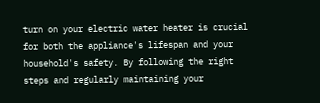turn on your electric water heater is crucial for both the appliance's lifespan and your household's safety. By following the right steps and regularly maintaining your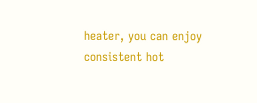heater, you can enjoy consistent hot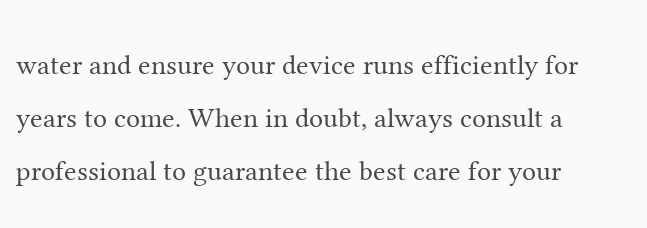water and ensure your device runs efficiently for years to come. When in doubt, always consult a professional to guarantee the best care for your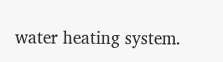water heating system.